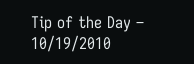Tip of the Day – 10/19/2010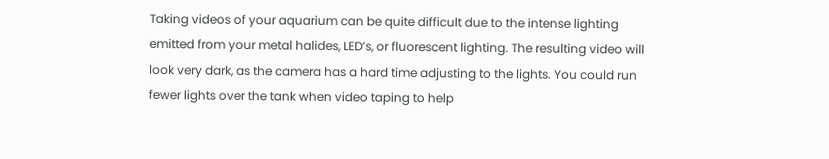Taking videos of your aquarium can be quite difficult due to the intense lighting emitted from your metal halides, LED’s, or fluorescent lighting. The resulting video will look very dark, as the camera has a hard time adjusting to the lights. You could run fewer lights over the tank when video taping to help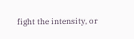fight the intensity, or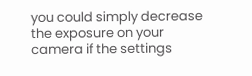you could simply decrease the exposure on your camera if the settings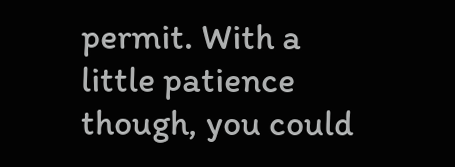permit. With a little patience though, you could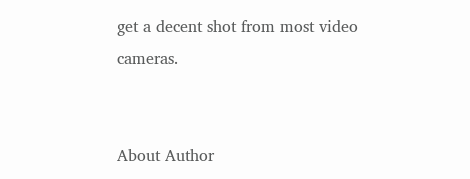get a decent shot from most video cameras.


About Author